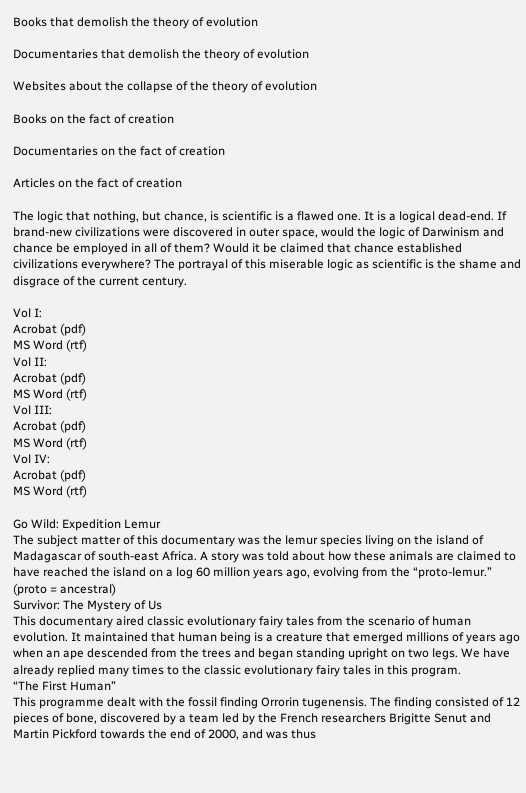Books that demolish the theory of evolution

Documentaries that demolish the theory of evolution

Websites about the collapse of the theory of evolution

Books on the fact of creation

Documentaries on the fact of creation

Articles on the fact of creation

The logic that nothing, but chance, is scientific is a flawed one. It is a logical dead-end. If brand-new civilizations were discovered in outer space, would the logic of Darwinism and chance be employed in all of them? Would it be claimed that chance established civilizations everywhere? The portrayal of this miserable logic as scientific is the shame and disgrace of the current century.

Vol I:
Acrobat (pdf)
MS Word (rtf)
Vol II:
Acrobat (pdf)
MS Word (rtf)
Vol III:
Acrobat (pdf)
MS Word (rtf)
Vol IV:
Acrobat (pdf)
MS Word (rtf)

Go Wild: Expedition Lemur
The subject matter of this documentary was the lemur species living on the island of Madagascar of south-east Africa. A story was told about how these animals are claimed to have reached the island on a log 60 million years ago, evolving from the “proto-lemur.” (proto = ancestral)
Survivor: The Mystery of Us
This documentary aired classic evolutionary fairy tales from the scenario of human evolution. It maintained that human being is a creature that emerged millions of years ago when an ape descended from the trees and began standing upright on two legs. We have already replied many times to the classic evolutionary fairy tales in this program.
“The First Human”
This programme dealt with the fossil finding Orrorin tugenensis. The finding consisted of 12 pieces of bone, discovered by a team led by the French researchers Brigitte Senut and Martin Pickford towards the end of 2000, and was thus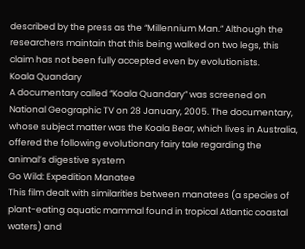described by the press as the “Millennium Man.” Although the researchers maintain that this being walked on two legs, this claim has not been fully accepted even by evolutionists.
Koala Quandary
A documentary called “Koala Quandary” was screened on National Geographic TV on 28 January, 2005. The documentary, whose subject matter was the Koala Bear, which lives in Australia, offered the following evolutionary fairy tale regarding the animal’s digestive system
Go Wild: Expedition Manatee
This film dealt with similarities between manatees (a species of plant-eating aquatic mammal found in tropical Atlantic coastal waters) and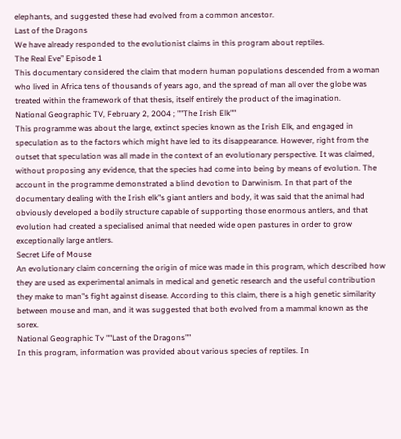elephants, and suggested these had evolved from a common ancestor.
Last of the Dragons
We have already responded to the evolutionist claims in this program about reptiles.
The Real Eve” Episode 1
This documentary considered the claim that modern human populations descended from a woman who lived in Africa tens of thousands of years ago, and the spread of man all over the globe was treated within the framework of that thesis, itself entirely the product of the imagination.
National Geographic TV, February 2, 2004 ; ""The Irish Elk""
This programme was about the large, extinct species known as the Irish Elk, and engaged in speculation as to the factors which might have led to its disappearance. However, right from the outset that speculation was all made in the context of an evolutionary perspective. It was claimed, without proposing any evidence, that the species had come into being by means of evolution. The account in the programme demonstrated a blind devotion to Darwinism. In that part of the documentary dealing with the Irish elk"s giant antlers and body, it was said that the animal had obviously developed a bodily structure capable of supporting those enormous antlers, and that evolution had created a specialised animal that needed wide open pastures in order to grow exceptionally large antlers.
Secret Life of Mouse
An evolutionary claim concerning the origin of mice was made in this program, which described how they are used as experimental animals in medical and genetic research and the useful contribution they make to man"s fight against disease. According to this claim, there is a high genetic similarity between mouse and man, and it was suggested that both evolved from a mammal known as the sorex.
National Geographic Tv ""Last of the Dragons""
In this program, information was provided about various species of reptiles. In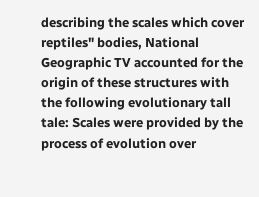describing the scales which cover reptiles" bodies, National Geographic TV accounted for the origin of these structures with the following evolutionary tall tale: Scales were provided by the process of evolution over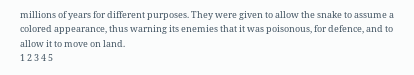millions of years for different purposes. They were given to allow the snake to assume a colored appearance, thus warning its enemies that it was poisonous, for defence, and to allow it to move on land.
1 2 3 4 5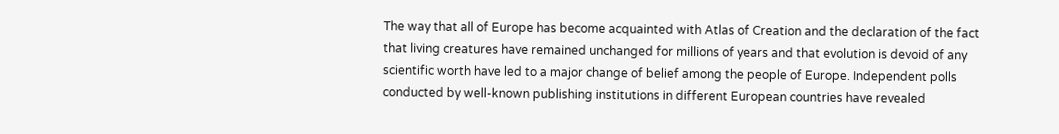The way that all of Europe has become acquainted with Atlas of Creation and the declaration of the fact that living creatures have remained unchanged for millions of years and that evolution is devoid of any scientific worth have led to a major change of belief among the people of Europe. Independent polls conducted by well-known publishing institutions in different European countries have revealed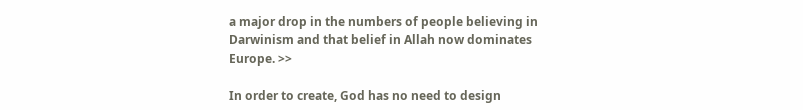a major drop in the numbers of people believing in Darwinism and that belief in Allah now dominates Europe. >>

In order to create, God has no need to design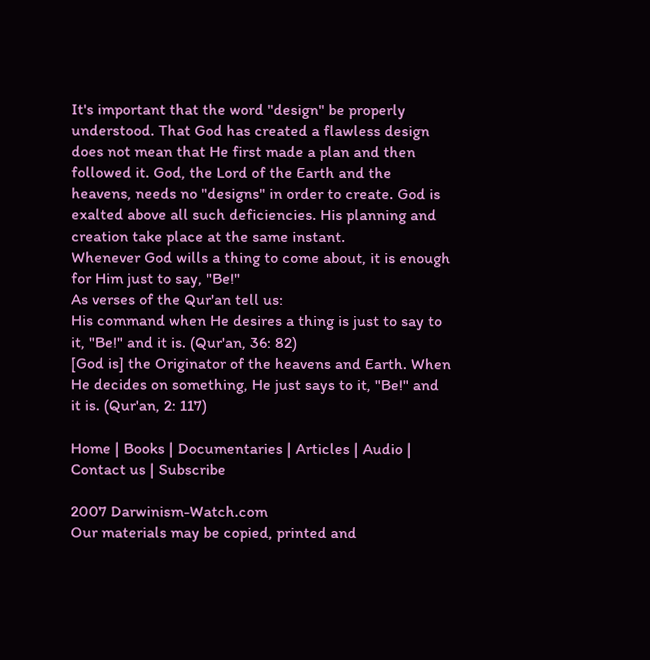It's important that the word "design" be properly understood. That God has created a flawless design does not mean that He first made a plan and then followed it. God, the Lord of the Earth and the heavens, needs no "designs" in order to create. God is exalted above all such deficiencies. His planning and creation take place at the same instant.
Whenever God wills a thing to come about, it is enough for Him just to say, "Be!"
As verses of the Qur'an tell us:
His command when He desires a thing is just to say to it, "Be!" and it is. (Qur'an, 36: 82)
[God is] the Originator of the heavens and Earth. When He decides on something, He just says to it, "Be!" and it is. (Qur'an, 2: 117)

Home | Books | Documentaries | Articles | Audio | Contact us | Subscribe

2007 Darwinism-Watch.com
Our materials may be copied, printed and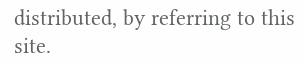distributed, by referring to this site.